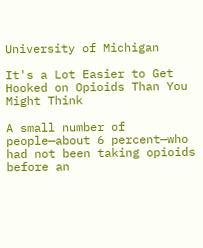University of Michigan

It's a Lot Easier to Get Hooked on Opioids Than You Might Think

A small number of people—about 6 percent—who had not been taking opioids before an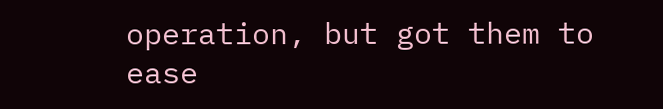operation, but got them to ease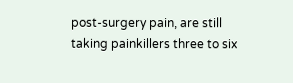post-surgery pain, are still taking painkillers three to six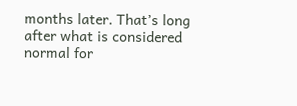months later. That’s long after what is considered normal for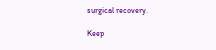surgical recovery.

Keep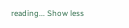reading... Show less